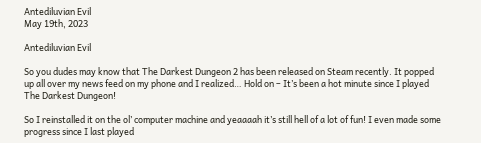Antediluvian Evil
May 19th, 2023

Antediluvian Evil

So you dudes may know that The Darkest Dungeon 2 has been released on Steam recently. It popped up all over my news feed on my phone and I realized… Hold on – It’s been a hot minute since I played The Darkest Dungeon!

So I reinstalled it on the ol’ computer machine and yeaaaah it’s still hell of a lot of fun! I even made some progress since I last played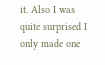it. Also I was quite surprised I only made one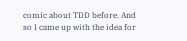comic about TDD before. And so I came up with the idea for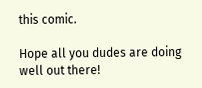this comic.

Hope all you dudes are doing well out there!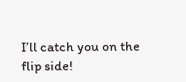I’ll catch you on the flip side!